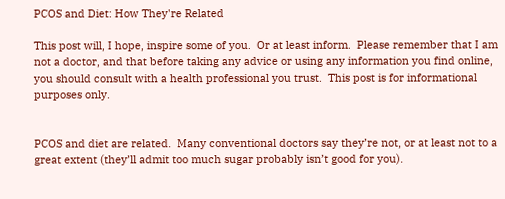PCOS and Diet: How They're Related

This post will, I hope, inspire some of you.  Or at least inform.  Please remember that I am not a doctor, and that before taking any advice or using any information you find online, you should consult with a health professional you trust.  This post is for informational purposes only.


PCOS and diet are related.  Many conventional doctors say they’re not, or at least not to a great extent (they’ll admit too much sugar probably isn’t good for you).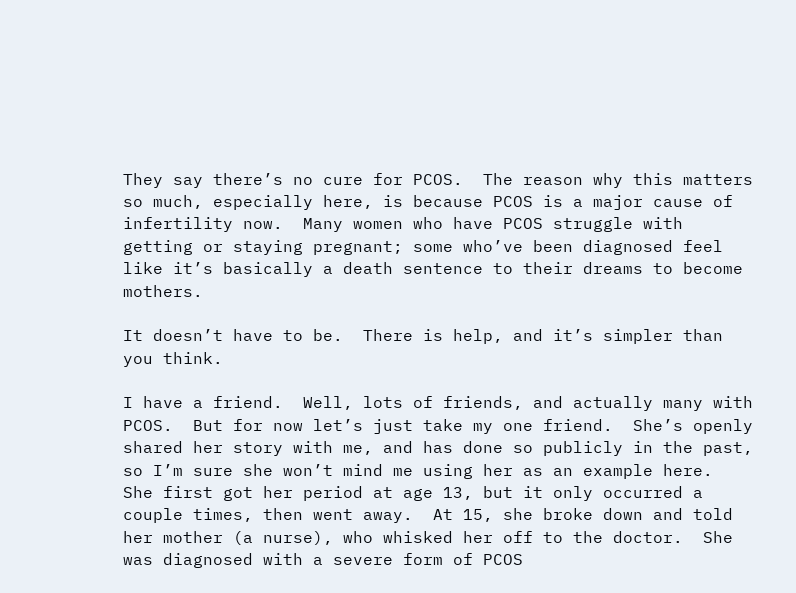They say there’s no cure for PCOS.  The reason why this matters so much, especially here, is because PCOS is a major cause of infertility now.  Many women who have PCOS struggle with getting or staying pregnant; some who’ve been diagnosed feel like it’s basically a death sentence to their dreams to become mothers.

It doesn’t have to be.  There is help, and it’s simpler than you think.

I have a friend.  Well, lots of friends, and actually many with PCOS.  But for now let’s just take my one friend.  She’s openly shared her story with me, and has done so publicly in the past, so I’m sure she won’t mind me using her as an example here.  She first got her period at age 13, but it only occurred a couple times, then went away.  At 15, she broke down and told her mother (a nurse), who whisked her off to the doctor.  She was diagnosed with a severe form of PCOS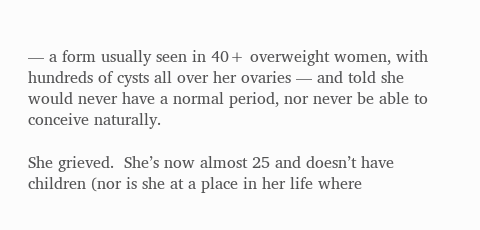— a form usually seen in 40+ overweight women, with hundreds of cysts all over her ovaries — and told she would never have a normal period, nor never be able to conceive naturally.

She grieved.  She’s now almost 25 and doesn’t have children (nor is she at a place in her life where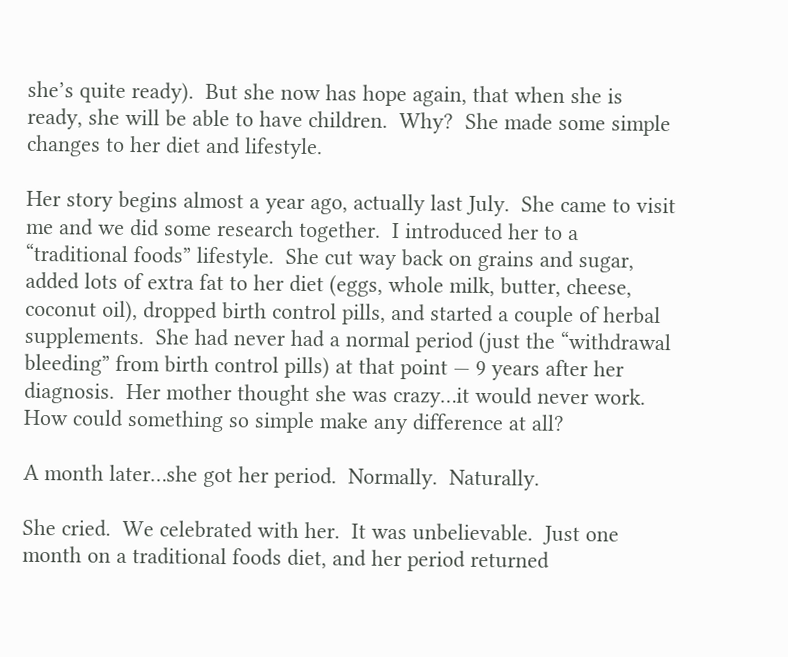she’s quite ready).  But she now has hope again, that when she is ready, she will be able to have children.  Why?  She made some simple changes to her diet and lifestyle.

Her story begins almost a year ago, actually last July.  She came to visit me and we did some research together.  I introduced her to a “traditional foods” lifestyle.  She cut way back on grains and sugar, added lots of extra fat to her diet (eggs, whole milk, butter, cheese, coconut oil), dropped birth control pills, and started a couple of herbal supplements.  She had never had a normal period (just the “withdrawal bleeding” from birth control pills) at that point — 9 years after her diagnosis.  Her mother thought she was crazy…it would never work.  How could something so simple make any difference at all?

A month later…she got her period.  Normally.  Naturally.

She cried.  We celebrated with her.  It was unbelievable.  Just one month on a traditional foods diet, and her period returned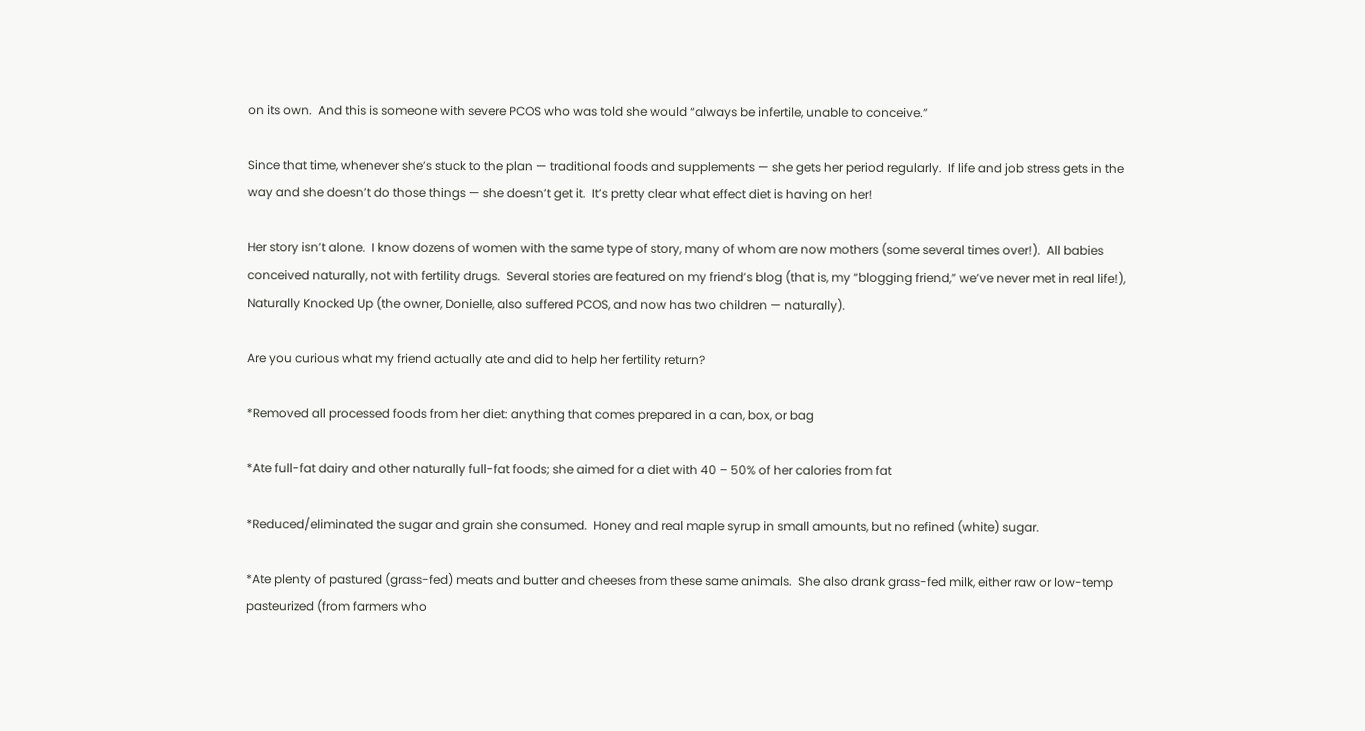on its own.  And this is someone with severe PCOS who was told she would “always be infertile, unable to conceive.”

Since that time, whenever she’s stuck to the plan — traditional foods and supplements — she gets her period regularly.  If life and job stress gets in the way and she doesn’t do those things — she doesn’t get it.  It’s pretty clear what effect diet is having on her!

Her story isn’t alone.  I know dozens of women with the same type of story, many of whom are now mothers (some several times over!).  All babies conceived naturally, not with fertility drugs.  Several stories are featured on my friend’s blog (that is, my “blogging friend,” we’ve never met in real life!), Naturally Knocked Up (the owner, Donielle, also suffered PCOS, and now has two children — naturally).

Are you curious what my friend actually ate and did to help her fertility return?

*Removed all processed foods from her diet: anything that comes prepared in a can, box, or bag

*Ate full-fat dairy and other naturally full-fat foods; she aimed for a diet with 40 – 50% of her calories from fat

*Reduced/eliminated the sugar and grain she consumed.  Honey and real maple syrup in small amounts, but no refined (white) sugar.

*Ate plenty of pastured (grass-fed) meats and butter and cheeses from these same animals.  She also drank grass-fed milk, either raw or low-temp pasteurized (from farmers who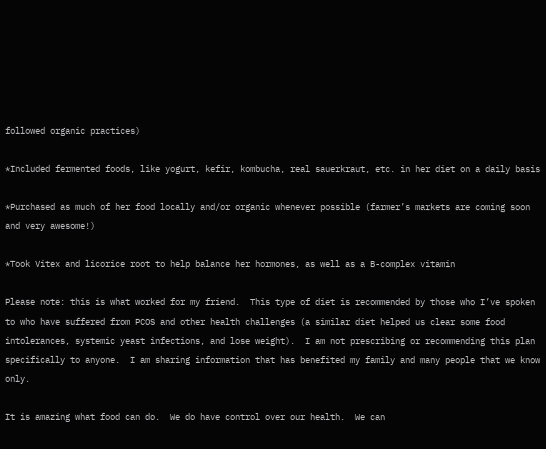followed organic practices)

*Included fermented foods, like yogurt, kefir, kombucha, real sauerkraut, etc. in her diet on a daily basis

*Purchased as much of her food locally and/or organic whenever possible (farmer’s markets are coming soon and very awesome!)

*Took Vitex and licorice root to help balance her hormones, as well as a B-complex vitamin

Please note: this is what worked for my friend.  This type of diet is recommended by those who I’ve spoken to who have suffered from PCOS and other health challenges (a similar diet helped us clear some food intolerances, systemic yeast infections, and lose weight).  I am not prescribing or recommending this plan specifically to anyone.  I am sharing information that has benefited my family and many people that we know only.

It is amazing what food can do.  We do have control over our health.  We can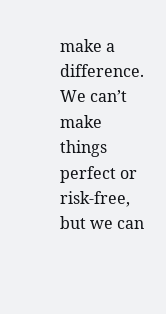make a difference.  We can’t make things perfect or risk-free, but we can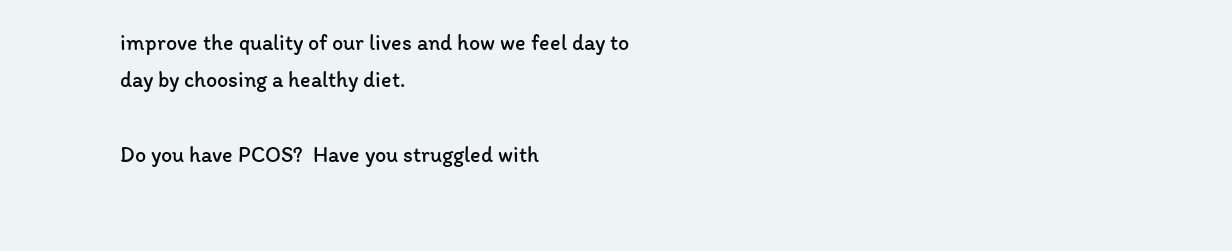improve the quality of our lives and how we feel day to day by choosing a healthy diet.

Do you have PCOS?  Have you struggled with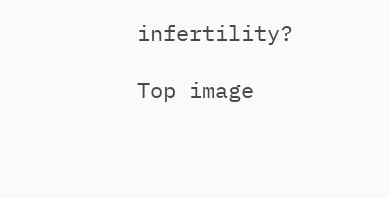infertility?

Top image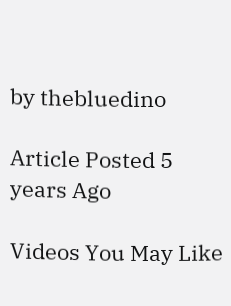by thebluedino

Article Posted 5 years Ago

Videos You May Like